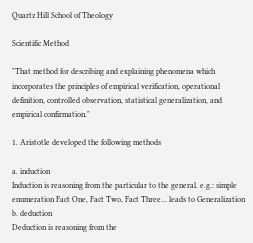Quartz Hill School of Theology

Scientific Method

"That method for describing and explaining phenomena which incorporates the principles of empirical verification, operational definition, controlled observation, statistical generalization, and empirical confirmation."

1. Aristotle developed the following methods

a. induction
Induction is reasoning from the particular to the general. e.g.: simple enumeration Fact One, Fact Two, Fact Three... leads to Generalization
b. deduction
Deduction is reasoning from the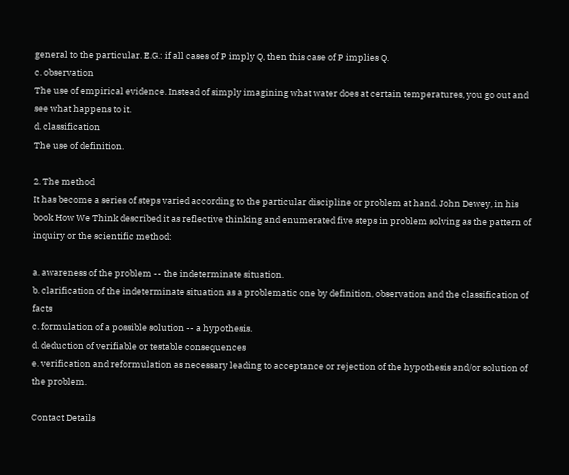general to the particular. E.G.: if all cases of P imply Q, then this case of P implies Q.
c. observation
The use of empirical evidence. Instead of simply imagining what water does at certain temperatures, you go out and see what happens to it.
d. classification
The use of definition.

2. The method
It has become a series of steps varied according to the particular discipline or problem at hand. John Dewey, in his book How We Think described it as reflective thinking and enumerated five steps in problem solving as the pattern of inquiry or the scientific method:

a. awareness of the problem -- the indeterminate situation.
b. clarification of the indeterminate situation as a problematic one by definition, observation and the classification of facts
c. formulation of a possible solution -- a hypothesis.
d. deduction of verifiable or testable consequences
e. verification and reformulation as necessary leading to acceptance or rejection of the hypothesis and/or solution of the problem.

Contact Details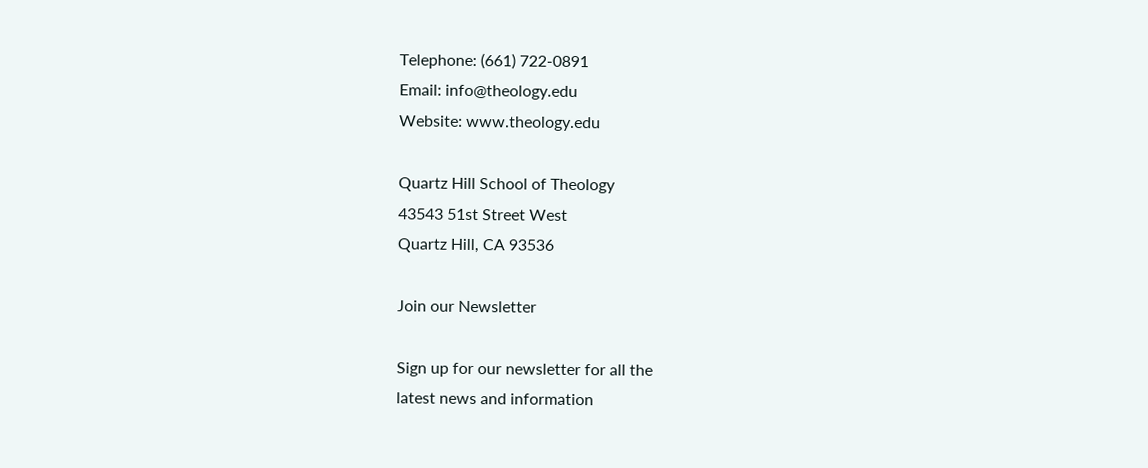Telephone: (661) 722-0891
Email: info@theology.edu
Website: www.theology.edu

Quartz Hill School of Theology
43543 51st Street West
Quartz Hill, CA 93536

Join our Newsletter

Sign up for our newsletter for all the
latest news and information